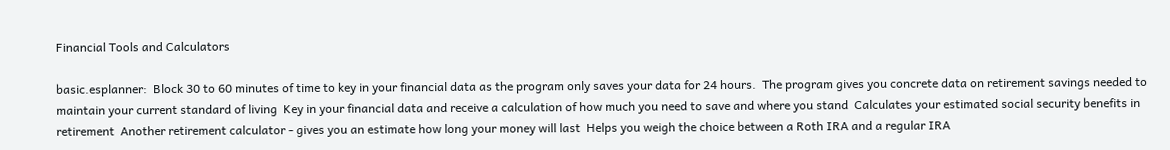Financial Tools and Calculators

basic.esplanner:  Block 30 to 60 minutes of time to key in your financial data as the program only saves your data for 24 hours.  The program gives you concrete data on retirement savings needed to maintain your current standard of living  Key in your financial data and receive a calculation of how much you need to save and where you stand  Calculates your estimated social security benefits in retirement  Another retirement calculator - gives you an estimate how long your money will last  Helps you weigh the choice between a Roth IRA and a regular IRA